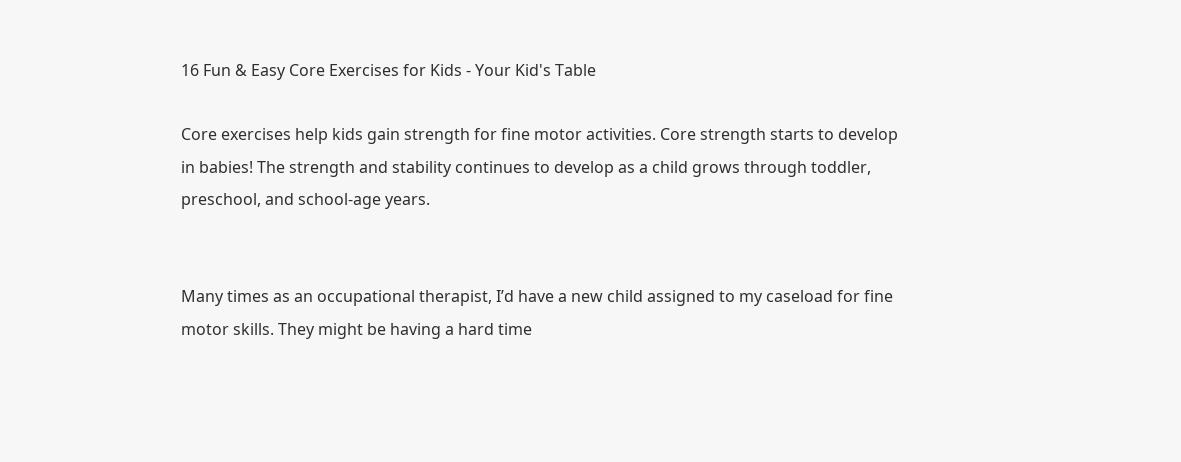16 Fun & Easy Core Exercises for Kids - Your Kid's Table

Core exercises help kids gain strength for fine motor activities. Core strength starts to develop in babies! The strength and stability continues to develop as a child grows through toddler, preschool, and school-age years.


Many times as an occupational therapist, I’d have a new child assigned to my caseload for fine motor skills. They might be having a hard time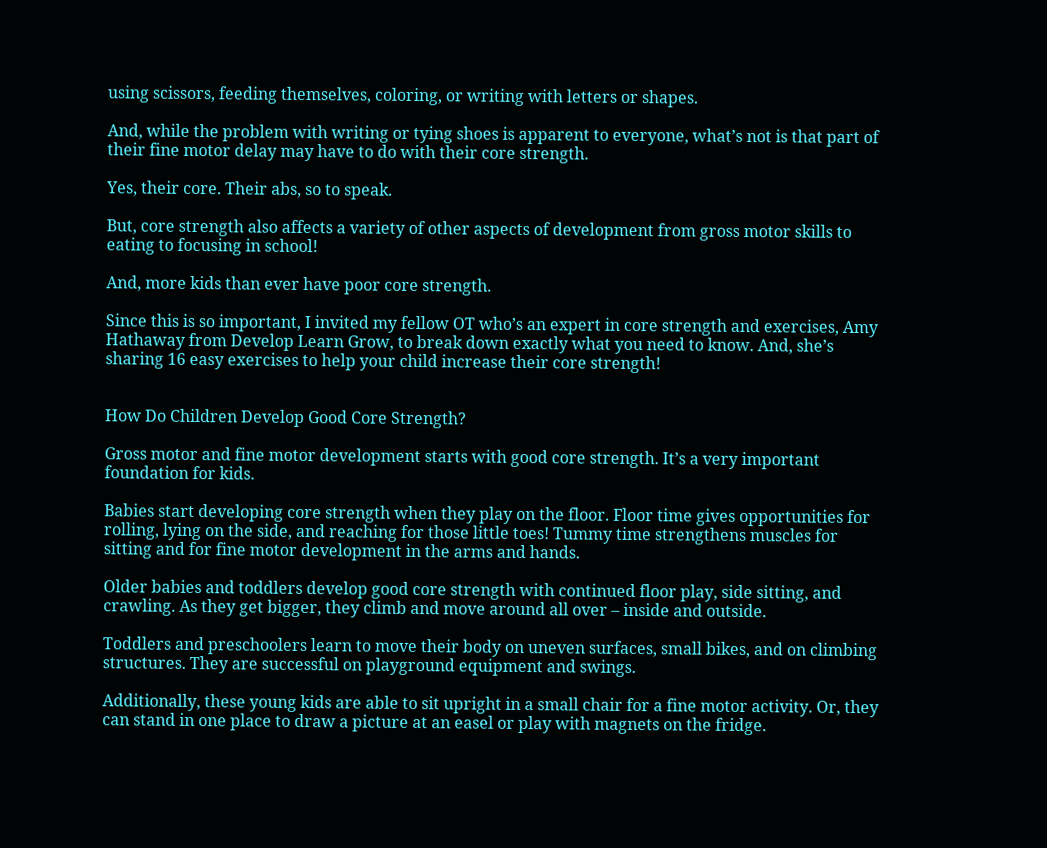using scissors, feeding themselves, coloring, or writing with letters or shapes.

And, while the problem with writing or tying shoes is apparent to everyone, what’s not is that part of their fine motor delay may have to do with their core strength.

Yes, their core. Their abs, so to speak.

But, core strength also affects a variety of other aspects of development from gross motor skills to eating to focusing in school!

And, more kids than ever have poor core strength.

Since this is so important, I invited my fellow OT who’s an expert in core strength and exercises, Amy Hathaway from Develop Learn Grow, to break down exactly what you need to know. And, she’s sharing 16 easy exercises to help your child increase their core strength!


How Do Children Develop Good Core Strength?

Gross motor and fine motor development starts with good core strength. It’s a very important foundation for kids.

Babies start developing core strength when they play on the floor. Floor time gives opportunities for rolling, lying on the side, and reaching for those little toes! Tummy time strengthens muscles for sitting and for fine motor development in the arms and hands.

Older babies and toddlers develop good core strength with continued floor play, side sitting, and crawling. As they get bigger, they climb and move around all over – inside and outside.

Toddlers and preschoolers learn to move their body on uneven surfaces, small bikes, and on climbing structures. They are successful on playground equipment and swings.

Additionally, these young kids are able to sit upright in a small chair for a fine motor activity. Or, they can stand in one place to draw a picture at an easel or play with magnets on the fridge.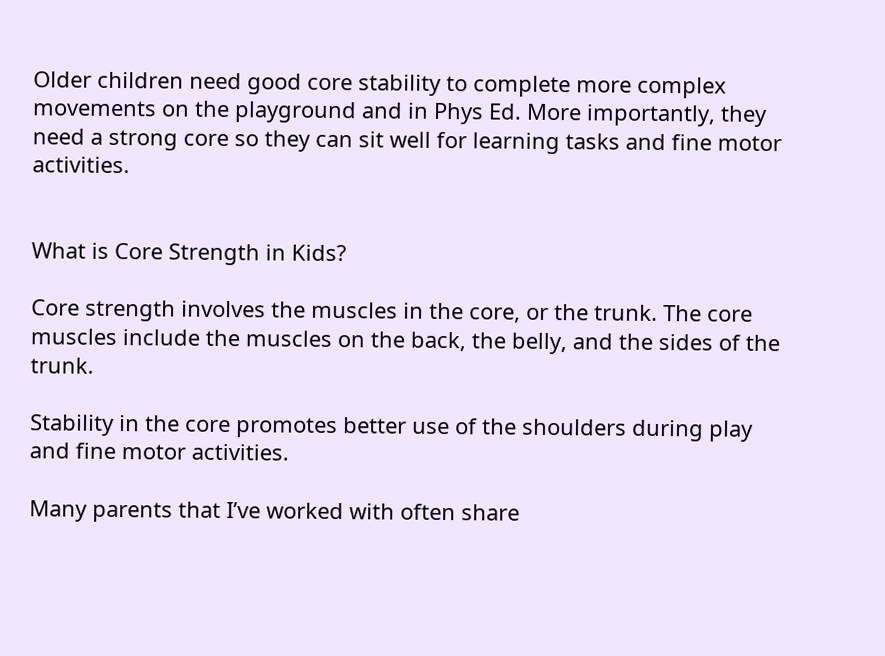Older children need good core stability to complete more complex movements on the playground and in Phys Ed. More importantly, they need a strong core so they can sit well for learning tasks and fine motor activities.


What is Core Strength in Kids?

Core strength involves the muscles in the core, or the trunk. The core muscles include the muscles on the back, the belly, and the sides of the trunk.

Stability in the core promotes better use of the shoulders during play and fine motor activities.

Many parents that I’ve worked with often share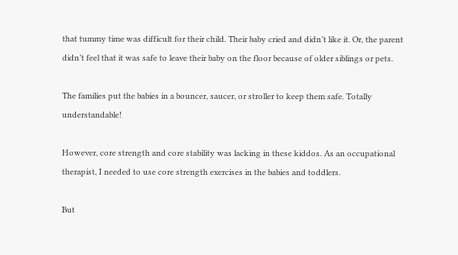that tummy time was difficult for their child. Their baby cried and didn’t like it. Or, the parent didn’t feel that it was safe to leave their baby on the floor because of older siblings or pets.

The families put the babies in a bouncer, saucer, or stroller to keep them safe. Totally understandable!

However, core strength and core stability was lacking in these kiddos. As an occupational therapist, I needed to use core strength exercises in the babies and toddlers.

But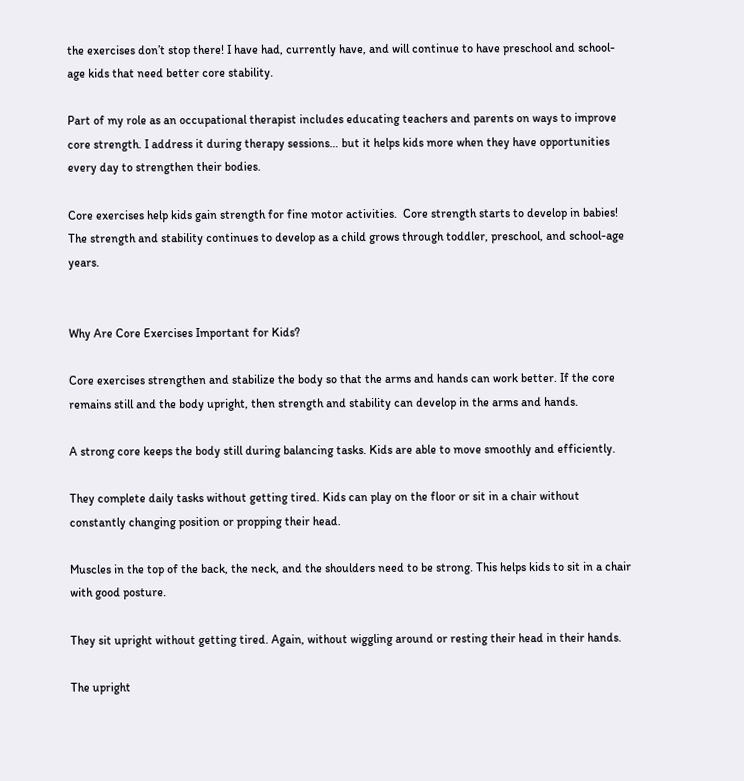the exercises don’t stop there! I have had, currently have, and will continue to have preschool and school-age kids that need better core stability.

Part of my role as an occupational therapist includes educating teachers and parents on ways to improve core strength. I address it during therapy sessions… but it helps kids more when they have opportunities every day to strengthen their bodies.

Core exercises help kids gain strength for fine motor activities.  Core strength starts to develop in babies!  The strength and stability continues to develop as a child grows through toddler, preschool, and school-age years.


Why Are Core Exercises Important for Kids?

Core exercises strengthen and stabilize the body so that the arms and hands can work better. If the core remains still and the body upright, then strength and stability can develop in the arms and hands.

A strong core keeps the body still during balancing tasks. Kids are able to move smoothly and efficiently.

They complete daily tasks without getting tired. Kids can play on the floor or sit in a chair without constantly changing position or propping their head.

Muscles in the top of the back, the neck, and the shoulders need to be strong. This helps kids to sit in a chair with good posture.

They sit upright without getting tired. Again, without wiggling around or resting their head in their hands.

The upright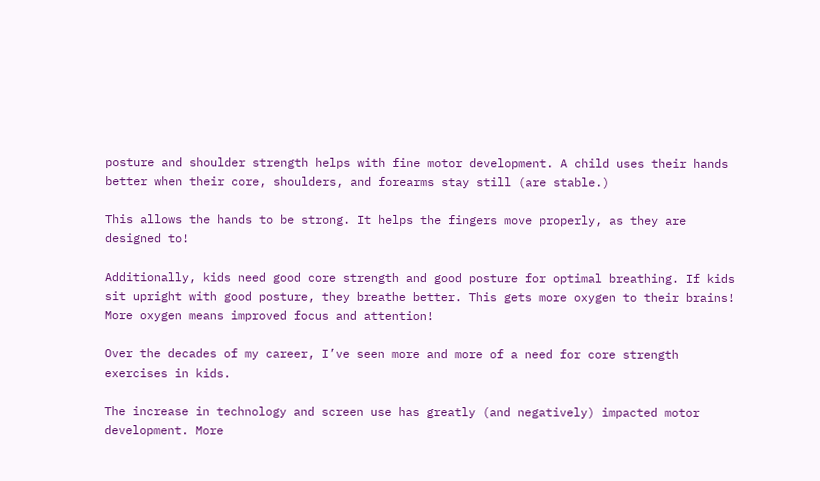posture and shoulder strength helps with fine motor development. A child uses their hands better when their core, shoulders, and forearms stay still (are stable.)

This allows the hands to be strong. It helps the fingers move properly, as they are designed to!

Additionally, kids need good core strength and good posture for optimal breathing. If kids sit upright with good posture, they breathe better. This gets more oxygen to their brains! More oxygen means improved focus and attention!

Over the decades of my career, I’ve seen more and more of a need for core strength exercises in kids.

The increase in technology and screen use has greatly (and negatively) impacted motor development. More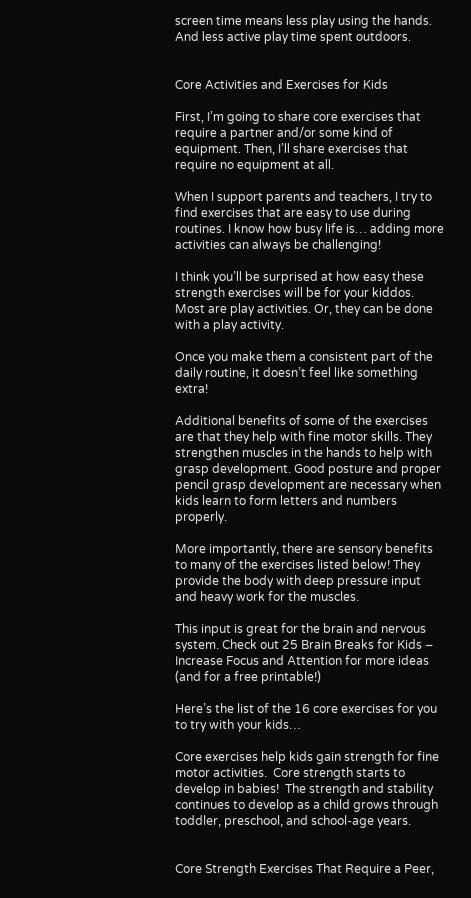screen time means less play using the hands. And less active play time spent outdoors.


Core Activities and Exercises for Kids

First, I’m going to share core exercises that require a partner and/or some kind of equipment. Then, I’ll share exercises that require no equipment at all.

When I support parents and teachers, I try to find exercises that are easy to use during routines. I know how busy life is… adding more activities can always be challenging!

I think you’ll be surprised at how easy these strength exercises will be for your kiddos. Most are play activities. Or, they can be done with a play activity.

Once you make them a consistent part of the daily routine, it doesn’t feel like something extra!

Additional benefits of some of the exercises are that they help with fine motor skills. They strengthen muscles in the hands to help with grasp development. Good posture and proper pencil grasp development are necessary when kids learn to form letters and numbers properly.

More importantly, there are sensory benefits to many of the exercises listed below! They provide the body with deep pressure input and heavy work for the muscles.

This input is great for the brain and nervous system. Check out 25 Brain Breaks for Kids – Increase Focus and Attention for more ideas (and for a free printable!)

Here’s the list of the 16 core exercises for you to try with your kids…

Core exercises help kids gain strength for fine motor activities.  Core strength starts to develop in babies!  The strength and stability continues to develop as a child grows through toddler, preschool, and school-age years.


Core Strength Exercises That Require a Peer,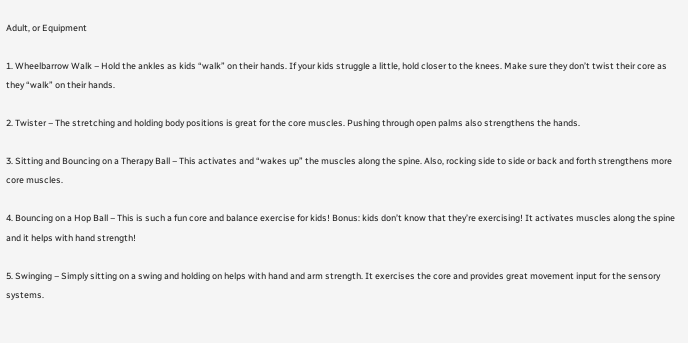Adult, or Equipment

1. Wheelbarrow Walk – Hold the ankles as kids “walk” on their hands. If your kids struggle a little, hold closer to the knees. Make sure they don’t twist their core as they “walk” on their hands.

2. Twister – The stretching and holding body positions is great for the core muscles. Pushing through open palms also strengthens the hands.

3. Sitting and Bouncing on a Therapy Ball – This activates and “wakes up” the muscles along the spine. Also, rocking side to side or back and forth strengthens more core muscles.

4. Bouncing on a Hop Ball – This is such a fun core and balance exercise for kids! Bonus: kids don’t know that they’re exercising! It activates muscles along the spine and it helps with hand strength!

5. Swinging – Simply sitting on a swing and holding on helps with hand and arm strength. It exercises the core and provides great movement input for the sensory systems.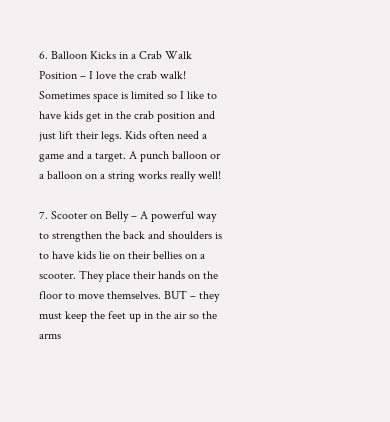6. Balloon Kicks in a Crab Walk Position – I love the crab walk! Sometimes space is limited so I like to have kids get in the crab position and just lift their legs. Kids often need a game and a target. A punch balloon or a balloon on a string works really well!

7. Scooter on Belly – A powerful way to strengthen the back and shoulders is to have kids lie on their bellies on a scooter. They place their hands on the floor to move themselves. BUT – they must keep the feet up in the air so the arms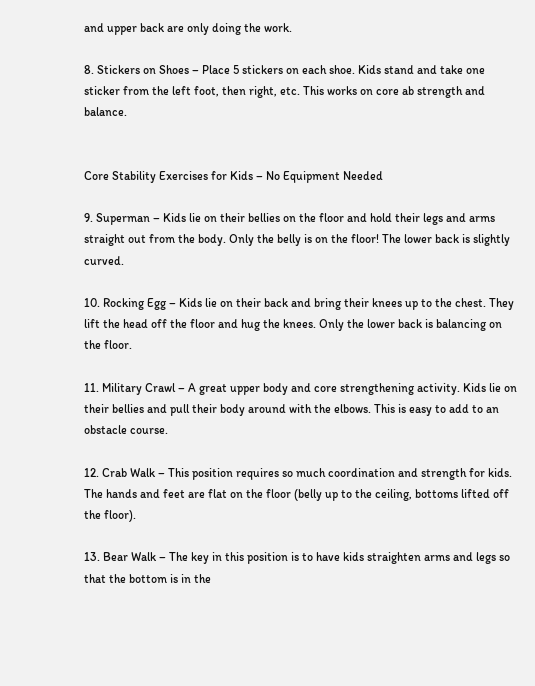and upper back are only doing the work.

8. Stickers on Shoes – Place 5 stickers on each shoe. Kids stand and take one sticker from the left foot, then right, etc. This works on core ab strength and balance.


Core Stability Exercises for Kids – No Equipment Needed

9. Superman – Kids lie on their bellies on the floor and hold their legs and arms straight out from the body. Only the belly is on the floor! The lower back is slightly curved.

10. Rocking Egg – Kids lie on their back and bring their knees up to the chest. They lift the head off the floor and hug the knees. Only the lower back is balancing on the floor.

11. Military Crawl – A great upper body and core strengthening activity. Kids lie on their bellies and pull their body around with the elbows. This is easy to add to an obstacle course.

12. Crab Walk – This position requires so much coordination and strength for kids. The hands and feet are flat on the floor (belly up to the ceiling, bottoms lifted off the floor).

13. Bear Walk – The key in this position is to have kids straighten arms and legs so that the bottom is in the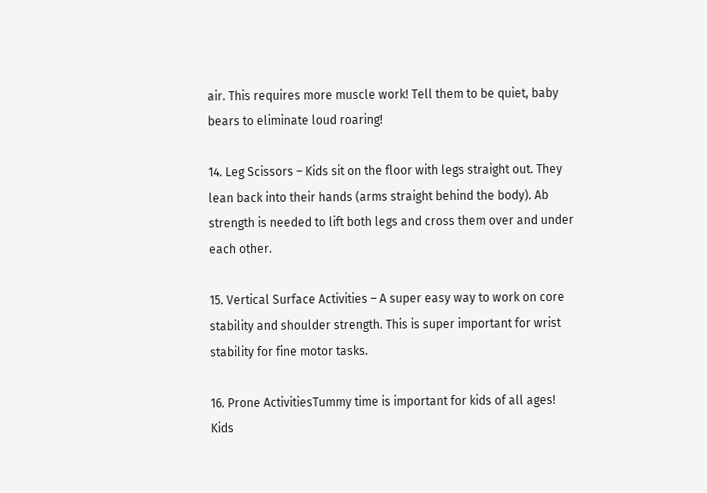air. This requires more muscle work! Tell them to be quiet, baby bears to eliminate loud roaring!

14. Leg Scissors – Kids sit on the floor with legs straight out. They lean back into their hands (arms straight behind the body). Ab strength is needed to lift both legs and cross them over and under each other.

15. Vertical Surface Activities – A super easy way to work on core stability and shoulder strength. This is super important for wrist stability for fine motor tasks.

16. Prone ActivitiesTummy time is important for kids of all ages! Kids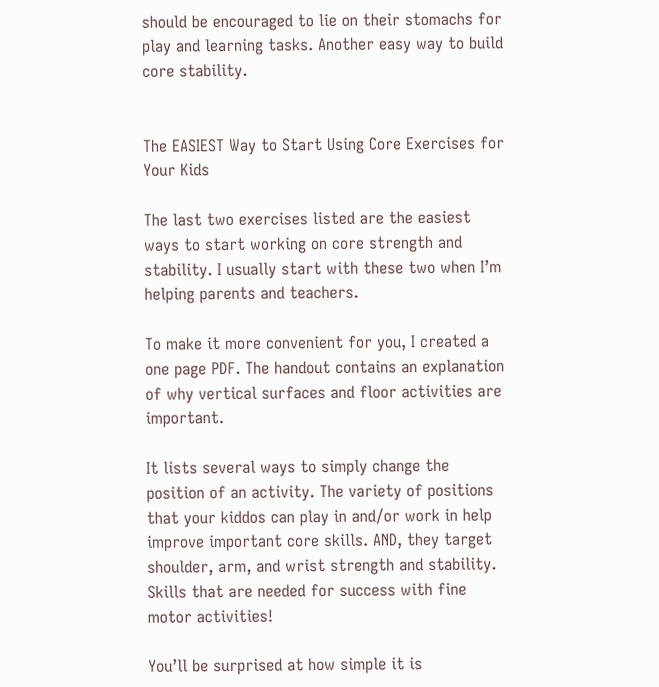should be encouraged to lie on their stomachs for play and learning tasks. Another easy way to build core stability.


The EASIEST Way to Start Using Core Exercises for Your Kids

The last two exercises listed are the easiest ways to start working on core strength and stability. I usually start with these two when I’m helping parents and teachers.

To make it more convenient for you, I created a one page PDF. The handout contains an explanation of why vertical surfaces and floor activities are important.

It lists several ways to simply change the position of an activity. The variety of positions that your kiddos can play in and/or work in help improve important core skills. AND, they target shoulder, arm, and wrist strength and stability. Skills that are needed for success with fine motor activities!

You’ll be surprised at how simple it is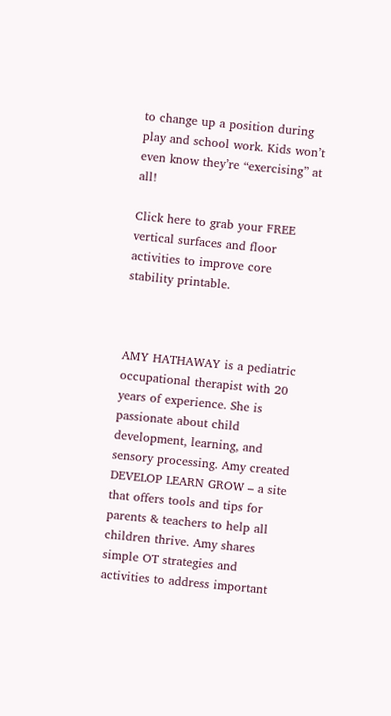to change up a position during play and school work. Kids won’t even know they’re “exercising” at all!

Click here to grab your FREE vertical surfaces and floor activities to improve core stability printable.



AMY HATHAWAY is a pediatric occupational therapist with 20 years of experience. She is passionate about child development, learning, and sensory processing. Amy created DEVELOP LEARN GROW – a site that offers tools and tips for parents & teachers to help all children thrive. Amy shares simple OT strategies and activities to address important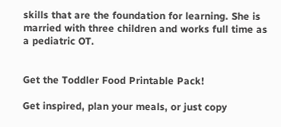skills that are the foundation for learning. She is married with three children and works full time as a pediatric OT.


Get the Toddler Food Printable Pack!

Get inspired, plan your meals, or just copy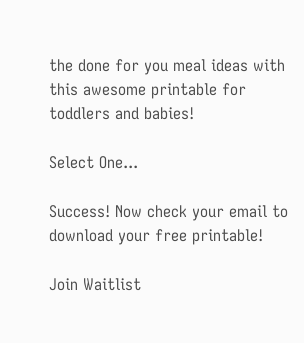the done for you meal ideas with this awesome printable for toddlers and babies!

Select One...

Success! Now check your email to download your free printable!

Join Waitlist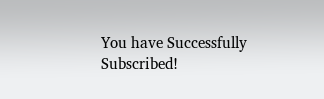You have Successfully Subscribed!